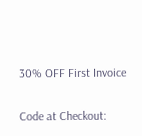30% OFF First Invoice

Code at Checkout: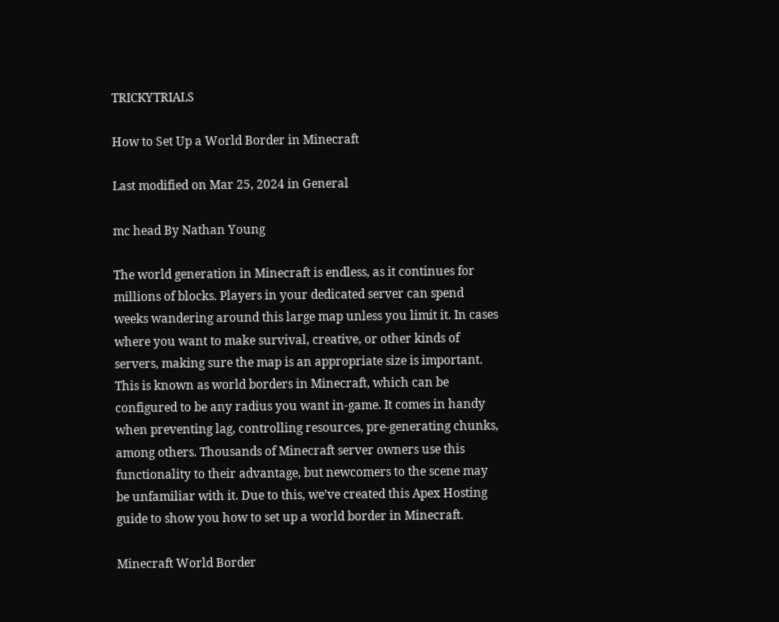TRICKYTRIALS

How to Set Up a World Border in Minecraft

Last modified on Mar 25, 2024 in General

mc head By Nathan Young

The world generation in Minecraft is endless, as it continues for millions of blocks. Players in your dedicated server can spend weeks wandering around this large map unless you limit it. In cases where you want to make survival, creative, or other kinds of servers, making sure the map is an appropriate size is important. This is known as world borders in Minecraft, which can be configured to be any radius you want in-game. It comes in handy when preventing lag, controlling resources, pre-generating chunks, among others. Thousands of Minecraft server owners use this functionality to their advantage, but newcomers to the scene may be unfamiliar with it. Due to this, we’ve created this Apex Hosting guide to show you how to set up a world border in Minecraft.

Minecraft World Border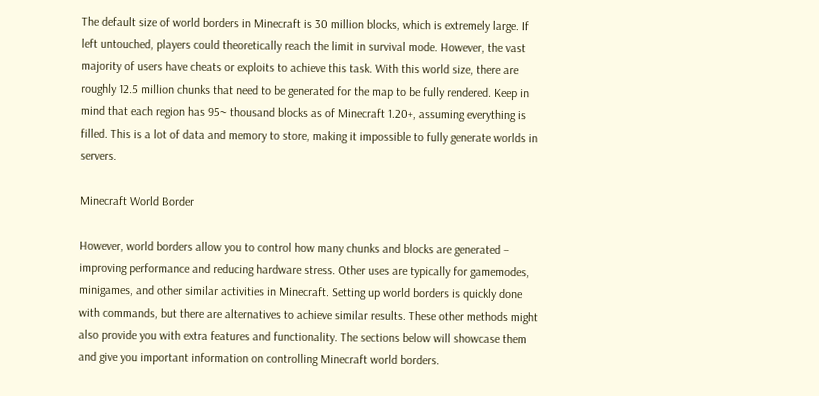The default size of world borders in Minecraft is 30 million blocks, which is extremely large. If left untouched, players could theoretically reach the limit in survival mode. However, the vast majority of users have cheats or exploits to achieve this task. With this world size, there are roughly 12.5 million chunks that need to be generated for the map to be fully rendered. Keep in mind that each region has 95~ thousand blocks as of Minecraft 1.20+, assuming everything is filled. This is a lot of data and memory to store, making it impossible to fully generate worlds in servers.

Minecraft World Border

However, world borders allow you to control how many chunks and blocks are generated – improving performance and reducing hardware stress. Other uses are typically for gamemodes, minigames, and other similar activities in Minecraft. Setting up world borders is quickly done with commands, but there are alternatives to achieve similar results. These other methods might also provide you with extra features and functionality. The sections below will showcase them and give you important information on controlling Minecraft world borders.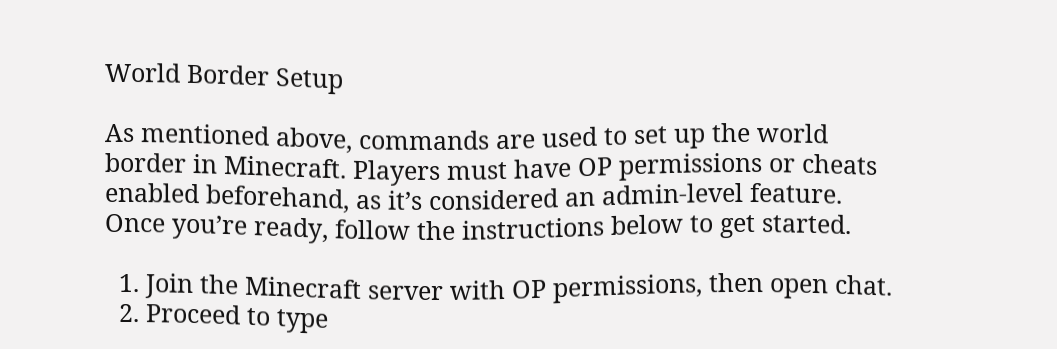World Border Setup

As mentioned above, commands are used to set up the world border in Minecraft. Players must have OP permissions or cheats enabled beforehand, as it’s considered an admin-level feature. Once you’re ready, follow the instructions below to get started.

  1. Join the Minecraft server with OP permissions, then open chat.
  2. Proceed to type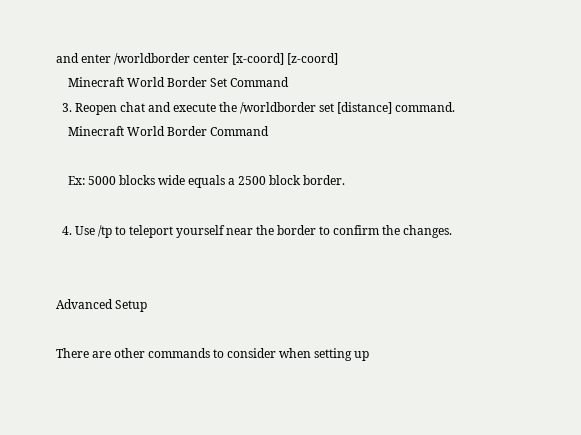and enter /worldborder center [x-coord] [z-coord]
    Minecraft World Border Set Command
  3. Reopen chat and execute the /worldborder set [distance] command.
    Minecraft World Border Command

    Ex: 5000 blocks wide equals a 2500 block border.

  4. Use /tp to teleport yourself near the border to confirm the changes.


Advanced Setup

There are other commands to consider when setting up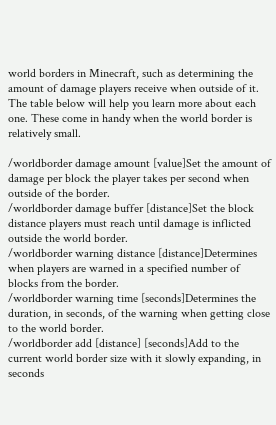world borders in Minecraft, such as determining the amount of damage players receive when outside of it. The table below will help you learn more about each one. These come in handy when the world border is relatively small.

/worldborder damage amount [value]Set the amount of damage per block the player takes per second when outside of the border.
/worldborder damage buffer [distance]Set the block distance players must reach until damage is inflicted outside the world border.
/worldborder warning distance [distance]Determines when players are warned in a specified number of blocks from the border.
/worldborder warning time [seconds]Determines the duration, in seconds, of the warning when getting close to the world border.
/worldborder add [distance] [seconds]Add to the current world border size with it slowly expanding, in seconds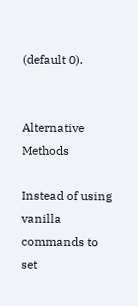(default 0).


Alternative Methods

Instead of using vanilla commands to set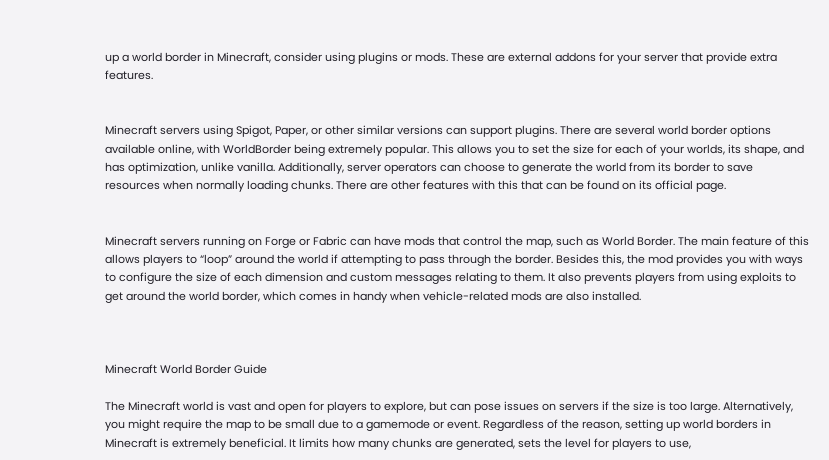up a world border in Minecraft, consider using plugins or mods. These are external addons for your server that provide extra features.


Minecraft servers using Spigot, Paper, or other similar versions can support plugins. There are several world border options available online, with WorldBorder being extremely popular. This allows you to set the size for each of your worlds, its shape, and has optimization, unlike vanilla. Additionally, server operators can choose to generate the world from its border to save resources when normally loading chunks. There are other features with this that can be found on its official page.


Minecraft servers running on Forge or Fabric can have mods that control the map, such as World Border. The main feature of this allows players to “loop” around the world if attempting to pass through the border. Besides this, the mod provides you with ways to configure the size of each dimension and custom messages relating to them. It also prevents players from using exploits to get around the world border, which comes in handy when vehicle-related mods are also installed.



Minecraft World Border Guide

The Minecraft world is vast and open for players to explore, but can pose issues on servers if the size is too large. Alternatively, you might require the map to be small due to a gamemode or event. Regardless of the reason, setting up world borders in Minecraft is extremely beneficial. It limits how many chunks are generated, sets the level for players to use,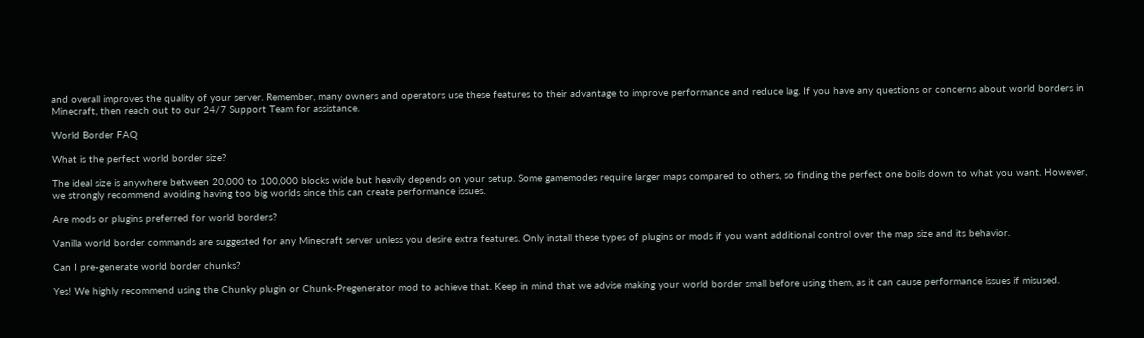and overall improves the quality of your server. Remember, many owners and operators use these features to their advantage to improve performance and reduce lag. If you have any questions or concerns about world borders in Minecraft, then reach out to our 24/7 Support Team for assistance.

World Border FAQ

What is the perfect world border size?

The ideal size is anywhere between 20,000 to 100,000 blocks wide but heavily depends on your setup. Some gamemodes require larger maps compared to others, so finding the perfect one boils down to what you want. However, we strongly recommend avoiding having too big worlds since this can create performance issues.

Are mods or plugins preferred for world borders?

Vanilla world border commands are suggested for any Minecraft server unless you desire extra features. Only install these types of plugins or mods if you want additional control over the map size and its behavior.

Can I pre-generate world border chunks?

Yes! We highly recommend using the Chunky plugin or Chunk-Pregenerator mod to achieve that. Keep in mind that we advise making your world border small before using them, as it can cause performance issues if misused.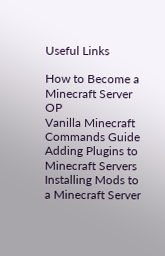Useful Links

How to Become a Minecraft Server OP
Vanilla Minecraft Commands Guide
Adding Plugins to Minecraft Servers
Installing Mods to a Minecraft Server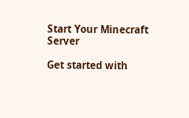Start Your Minecraft Server

Get started with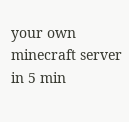your own minecraft server in 5 min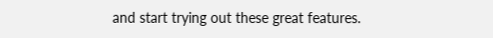and start trying out these great features.